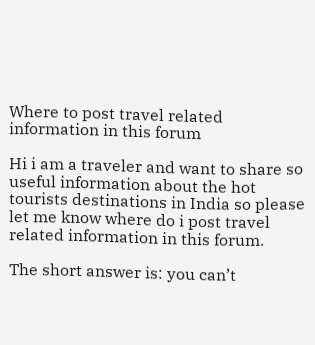Where to post travel related information in this forum

Hi i am a traveler and want to share so useful information about the hot tourists destinations in India so please let me know where do i post travel related information in this forum.

The short answer is: you can’t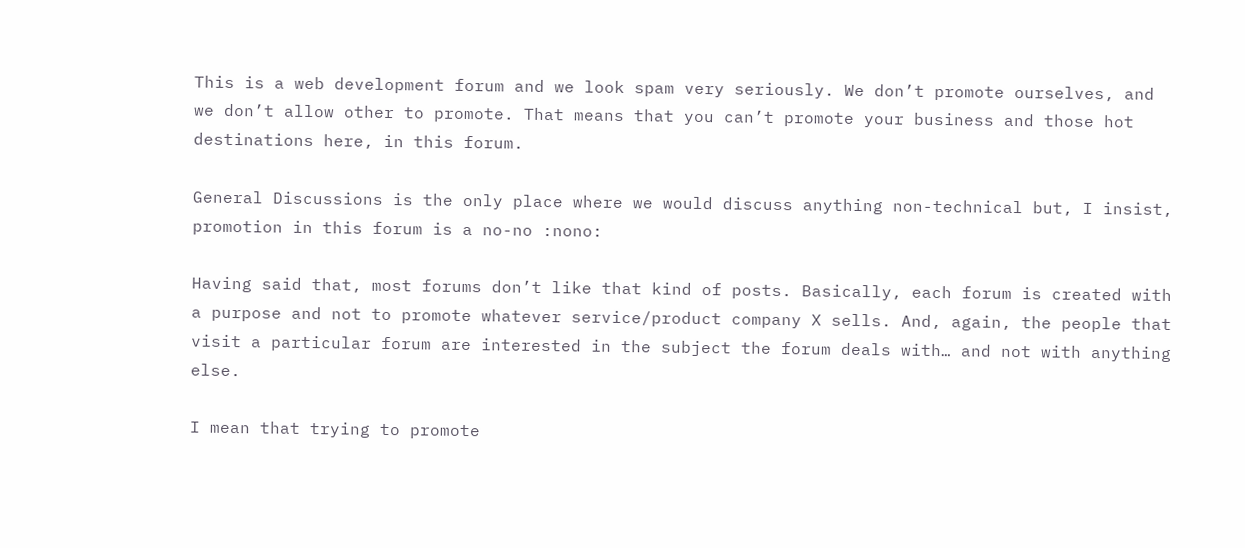This is a web development forum and we look spam very seriously. We don’t promote ourselves, and we don’t allow other to promote. That means that you can’t promote your business and those hot destinations here, in this forum.

General Discussions is the only place where we would discuss anything non-technical but, I insist, promotion in this forum is a no-no :nono:

Having said that, most forums don’t like that kind of posts. Basically, each forum is created with a purpose and not to promote whatever service/product company X sells. And, again, the people that visit a particular forum are interested in the subject the forum deals with… and not with anything else.

I mean that trying to promote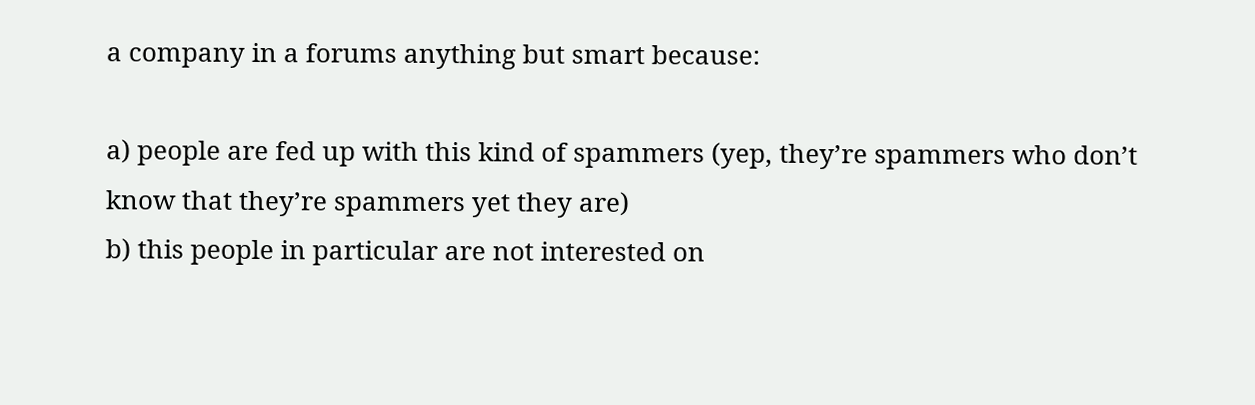a company in a forums anything but smart because:

a) people are fed up with this kind of spammers (yep, they’re spammers who don’t know that they’re spammers yet they are)
b) this people in particular are not interested on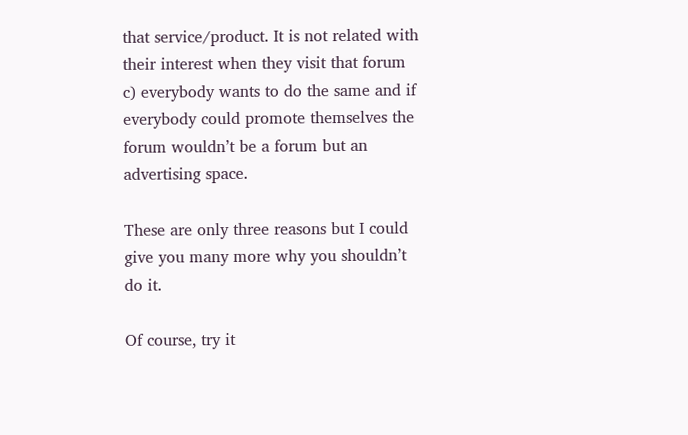that service/product. It is not related with their interest when they visit that forum
c) everybody wants to do the same and if everybody could promote themselves the forum wouldn’t be a forum but an advertising space.

These are only three reasons but I could give you many more why you shouldn’t do it.

Of course, try it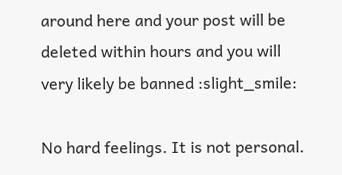around here and your post will be deleted within hours and you will very likely be banned :slight_smile:

No hard feelings. It is not personal.